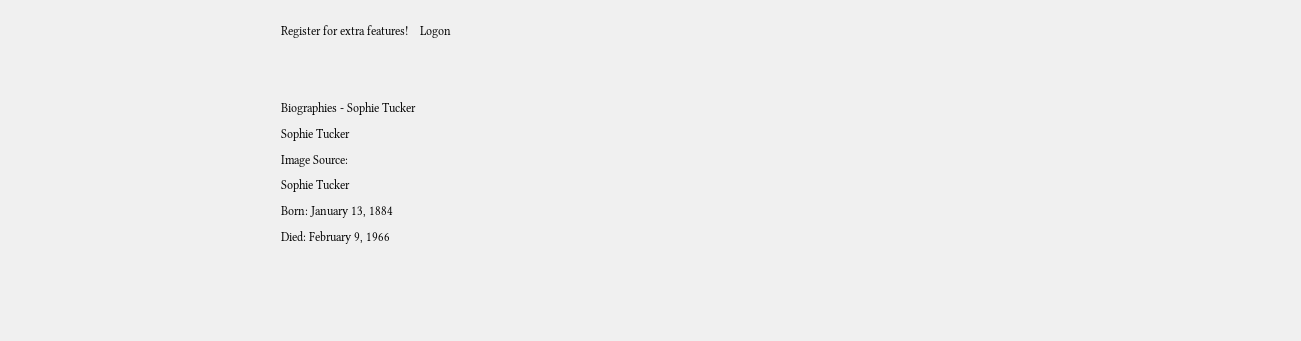Register for extra features!    Logon


Biographies - Sophie Tucker
Sophie Tucker
Image Source:
Sophie Tucker
Born: January 13, 1884
Died: February 9, 1966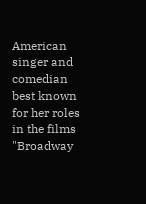American singer and comedian best known for her roles in the films "Broadway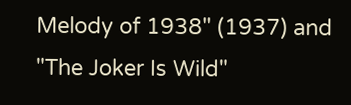Melody of 1938" (1937) and "The Joker Is Wild"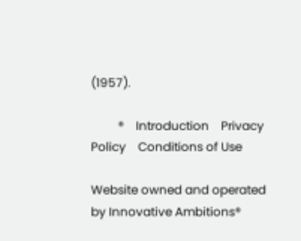(1957).

         ®    Introduction    Privacy Policy    Conditions of Use

Website owned and operated by Innovative Ambitions®